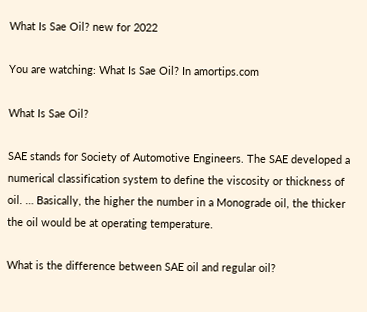What Is Sae Oil? new for 2022

You are watching: What Is Sae Oil? In amortips.com

What Is Sae Oil?

SAE stands for Society of Automotive Engineers. The SAE developed a numerical classification system to define the viscosity or thickness of oil. … Basically, the higher the number in a Monograde oil, the thicker the oil would be at operating temperature.

What is the difference between SAE oil and regular oil?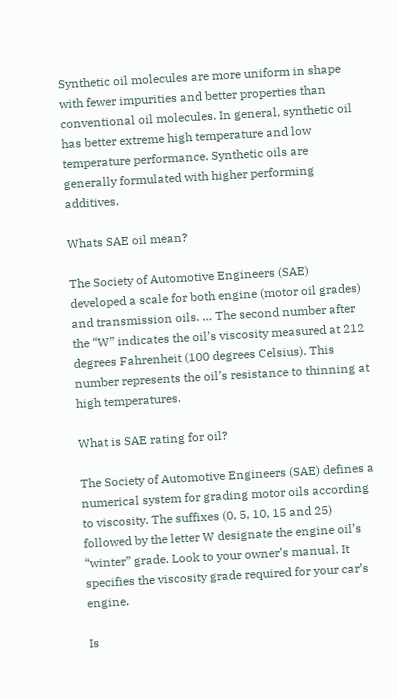Synthetic oil molecules are more uniform in shape with fewer impurities and better properties than conventional oil molecules. In general, synthetic oil has better extreme high temperature and low temperature performance. Synthetic oils are generally formulated with higher performing additives.

Whats SAE oil mean?

The Society of Automotive Engineers (SAE) developed a scale for both engine (motor oil grades) and transmission oils. … The second number after the “W” indicates the oil’s viscosity measured at 212 degrees Fahrenheit (100 degrees Celsius). This number represents the oil’s resistance to thinning at high temperatures.

What is SAE rating for oil?

The Society of Automotive Engineers (SAE) defines a numerical system for grading motor oils according to viscosity. The suffixes (0, 5, 10, 15 and 25) followed by the letter W designate the engine oil’s “winter” grade. Look to your owner’s manual. It specifies the viscosity grade required for your car’s engine.

Is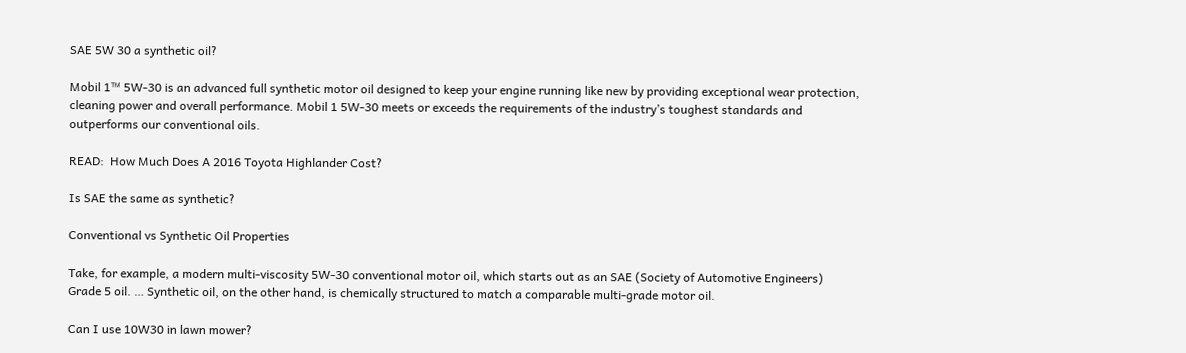SAE 5W 30 a synthetic oil?

Mobil 1™ 5W-30 is an advanced full synthetic motor oil designed to keep your engine running like new by providing exceptional wear protection, cleaning power and overall performance. Mobil 1 5W-30 meets or exceeds the requirements of the industry’s toughest standards and outperforms our conventional oils.

READ:  How Much Does A 2016 Toyota Highlander Cost?

Is SAE the same as synthetic?

Conventional vs Synthetic Oil Properties

Take, for example, a modern multi-viscosity 5W-30 conventional motor oil, which starts out as an SAE (Society of Automotive Engineers) Grade 5 oil. … Synthetic oil, on the other hand, is chemically structured to match a comparable multi-grade motor oil.

Can I use 10W30 in lawn mower?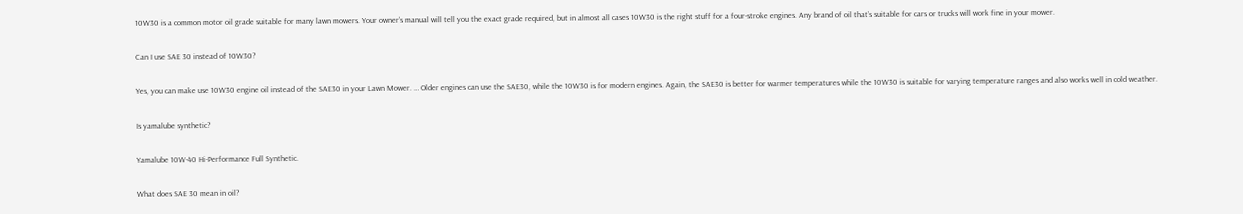10W30 is a common motor oil grade suitable for many lawn mowers. Your owner’s manual will tell you the exact grade required, but in almost all cases 10W30 is the right stuff for a four-stroke engines. Any brand of oil that’s suitable for cars or trucks will work fine in your mower.

Can I use SAE 30 instead of 10W30?

Yes, you can make use 10W30 engine oil instead of the SAE30 in your Lawn Mower. … Older engines can use the SAE30, while the 10W30 is for modern engines. Again, the SAE30 is better for warmer temperatures while the 10W30 is suitable for varying temperature ranges and also works well in cold weather.

Is yamalube synthetic?

Yamalube 10W-40 Hi-Performance Full Synthetic.

What does SAE 30 mean in oil?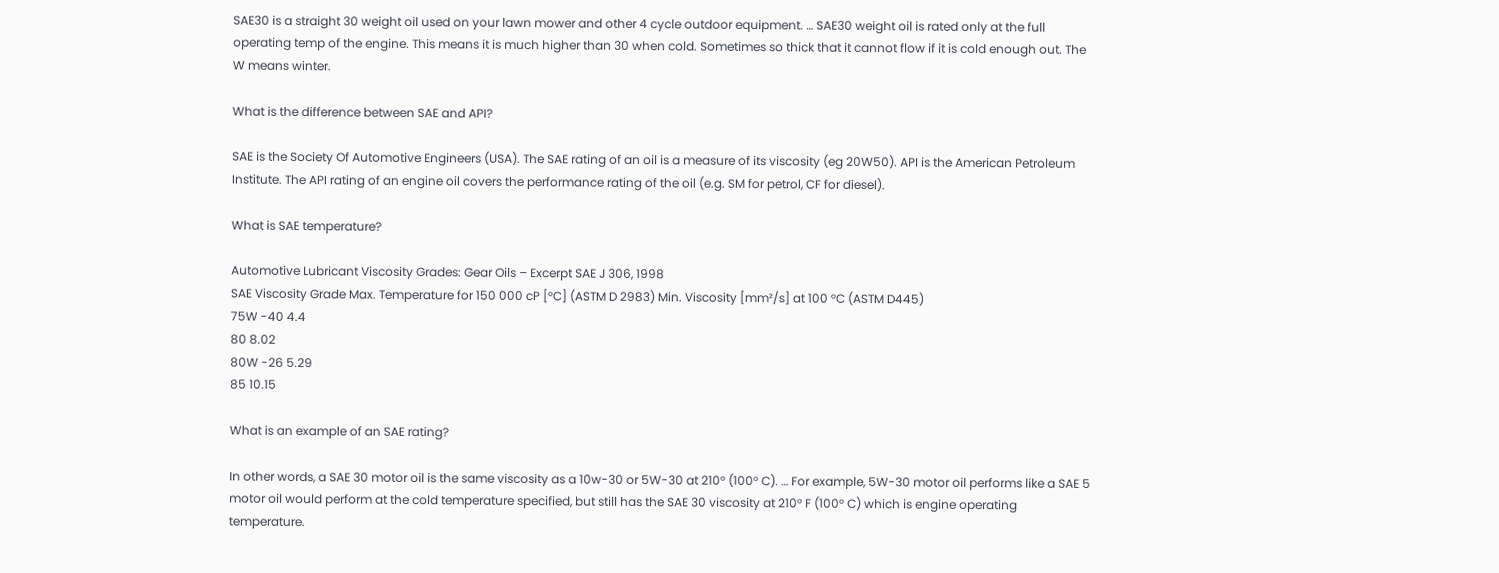SAE30 is a straight 30 weight oil used on your lawn mower and other 4 cycle outdoor equipment. … SAE30 weight oil is rated only at the full operating temp of the engine. This means it is much higher than 30 when cold. Sometimes so thick that it cannot flow if it is cold enough out. The W means winter.

What is the difference between SAE and API?

SAE is the Society Of Automotive Engineers (USA). The SAE rating of an oil is a measure of its viscosity (eg 20W50). API is the American Petroleum Institute. The API rating of an engine oil covers the performance rating of the oil (e.g. SM for petrol, CF for diesel).

What is SAE temperature?

Automotive Lubricant Viscosity Grades: Gear Oils – Excerpt SAE J 306, 1998
SAE Viscosity Grade Max. Temperature for 150 000 cP [°C] (ASTM D 2983) Min. Viscosity [mm²/s] at 100 °C (ASTM D445)
75W -40 4.4
80 8.02
80W -26 5.29
85 10.15

What is an example of an SAE rating?

In other words, a SAE 30 motor oil is the same viscosity as a 10w-30 or 5W-30 at 210° (100° C). … For example, 5W-30 motor oil performs like a SAE 5 motor oil would perform at the cold temperature specified, but still has the SAE 30 viscosity at 210° F (100° C) which is engine operating temperature.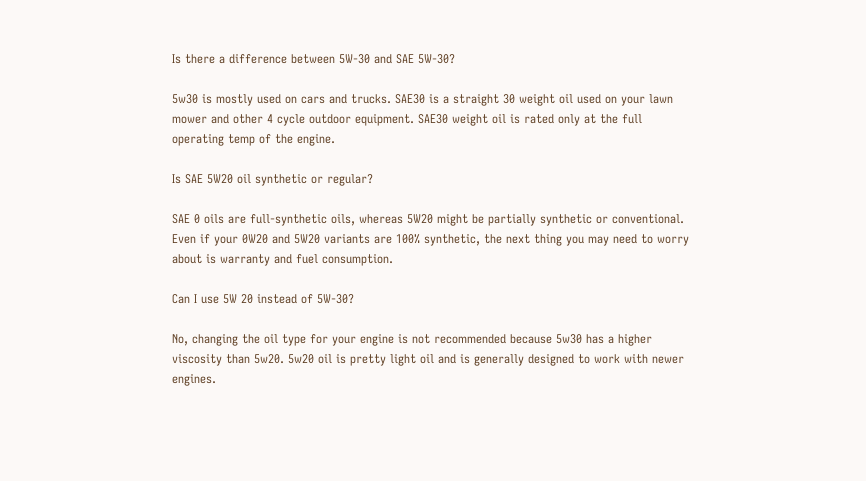Is there a difference between 5W-30 and SAE 5W-30?

5w30 is mostly used on cars and trucks. SAE30 is a straight 30 weight oil used on your lawn mower and other 4 cycle outdoor equipment. SAE30 weight oil is rated only at the full operating temp of the engine.

Is SAE 5W20 oil synthetic or regular?

SAE 0 oils are full-synthetic oils, whereas 5W20 might be partially synthetic or conventional. Even if your 0W20 and 5W20 variants are 100% synthetic, the next thing you may need to worry about is warranty and fuel consumption.

Can I use 5W 20 instead of 5W-30?

No, changing the oil type for your engine is not recommended because 5w30 has a higher viscosity than 5w20. 5w20 oil is pretty light oil and is generally designed to work with newer engines.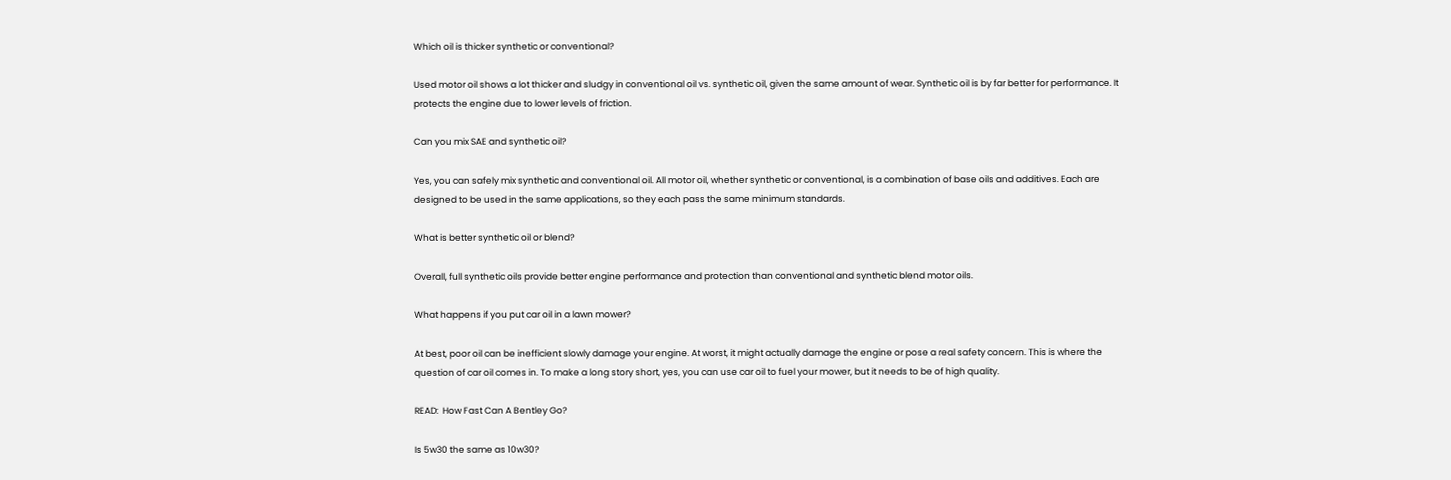Which oil is thicker synthetic or conventional?

Used motor oil shows a lot thicker and sludgy in conventional oil vs. synthetic oil, given the same amount of wear. Synthetic oil is by far better for performance. It protects the engine due to lower levels of friction.

Can you mix SAE and synthetic oil?

Yes, you can safely mix synthetic and conventional oil. All motor oil, whether synthetic or conventional, is a combination of base oils and additives. Each are designed to be used in the same applications, so they each pass the same minimum standards.

What is better synthetic oil or blend?

Overall, full synthetic oils provide better engine performance and protection than conventional and synthetic blend motor oils.

What happens if you put car oil in a lawn mower?

At best, poor oil can be inefficient slowly damage your engine. At worst, it might actually damage the engine or pose a real safety concern. This is where the question of car oil comes in. To make a long story short, yes, you can use car oil to fuel your mower, but it needs to be of high quality.

READ:  How Fast Can A Bentley Go?

Is 5w30 the same as 10w30?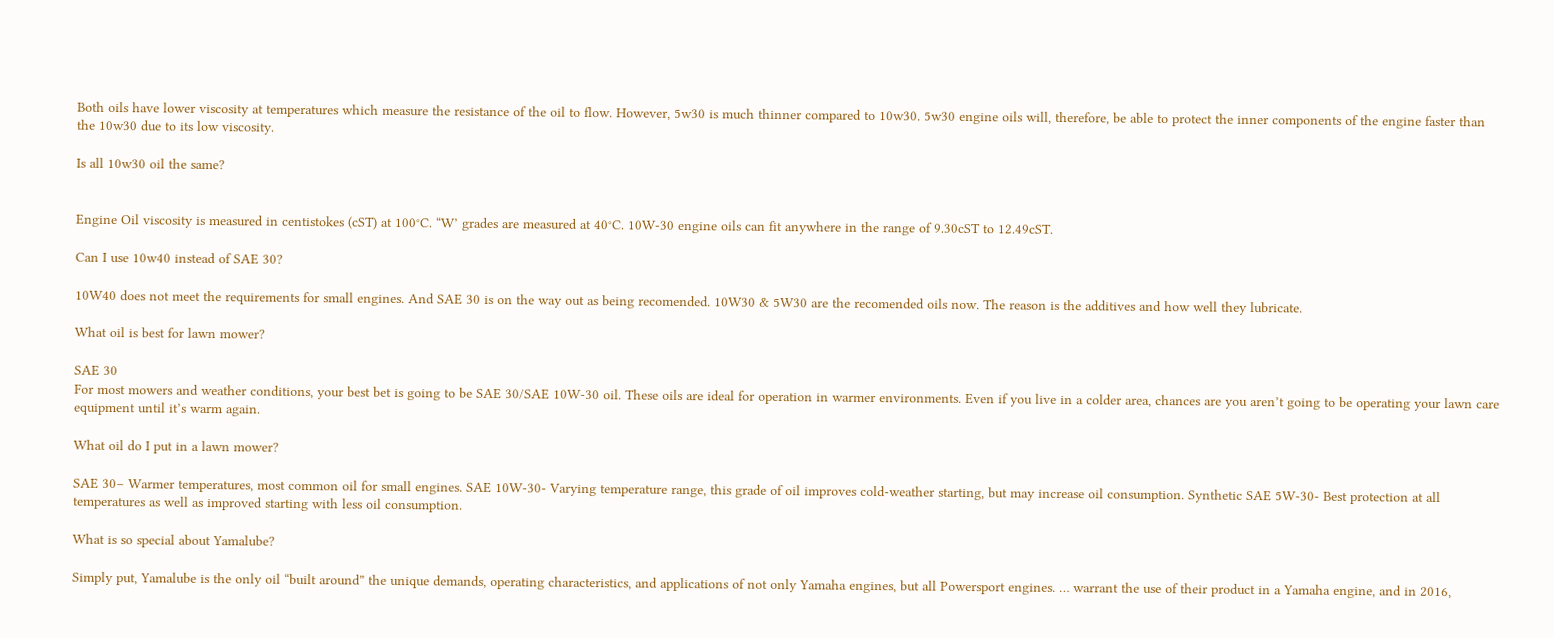Both oils have lower viscosity at temperatures which measure the resistance of the oil to flow. However, 5w30 is much thinner compared to 10w30. 5w30 engine oils will, therefore, be able to protect the inner components of the engine faster than the 10w30 due to its low viscosity.

Is all 10w30 oil the same?


Engine Oil viscosity is measured in centistokes (cST) at 100°C. “W’ grades are measured at 40°C. 10W-30 engine oils can fit anywhere in the range of 9.30cST to 12.49cST.

Can I use 10w40 instead of SAE 30?

10W40 does not meet the requirements for small engines. And SAE 30 is on the way out as being recomended. 10W30 & 5W30 are the recomended oils now. The reason is the additives and how well they lubricate.

What oil is best for lawn mower?

SAE 30
For most mowers and weather conditions, your best bet is going to be SAE 30/SAE 10W-30 oil. These oils are ideal for operation in warmer environments. Even if you live in a colder area, chances are you aren’t going to be operating your lawn care equipment until it’s warm again.

What oil do I put in a lawn mower?

SAE 30– Warmer temperatures, most common oil for small engines. SAE 10W-30- Varying temperature range, this grade of oil improves cold-weather starting, but may increase oil consumption. Synthetic SAE 5W-30- Best protection at all temperatures as well as improved starting with less oil consumption.

What is so special about Yamalube?

Simply put, Yamalube is the only oil “built around” the unique demands, operating characteristics, and applications of not only Yamaha engines, but all Powersport engines. … warrant the use of their product in a Yamaha engine, and in 2016,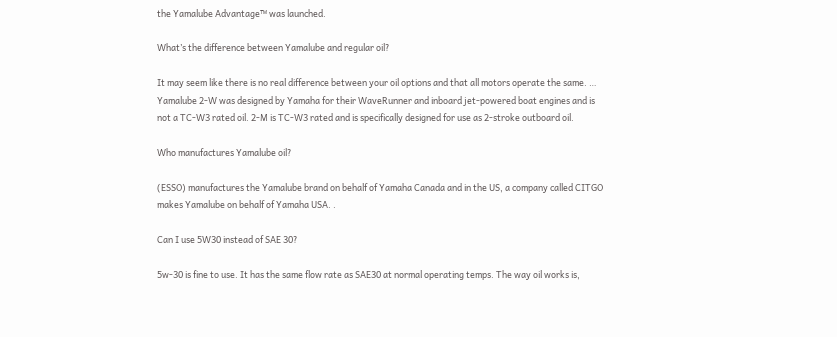the Yamalube Advantage™ was launched.

What’s the difference between Yamalube and regular oil?

It may seem like there is no real difference between your oil options and that all motors operate the same. … Yamalube 2-W was designed by Yamaha for their WaveRunner and inboard jet-powered boat engines and is not a TC-W3 rated oil. 2-M is TC-W3 rated and is specifically designed for use as 2-stroke outboard oil.

Who manufactures Yamalube oil?

(ESSO) manufactures the Yamalube brand on behalf of Yamaha Canada and in the US, a company called CITGO makes Yamalube on behalf of Yamaha USA. .

Can I use 5W30 instead of SAE 30?

5w-30 is fine to use. It has the same flow rate as SAE30 at normal operating temps. The way oil works is,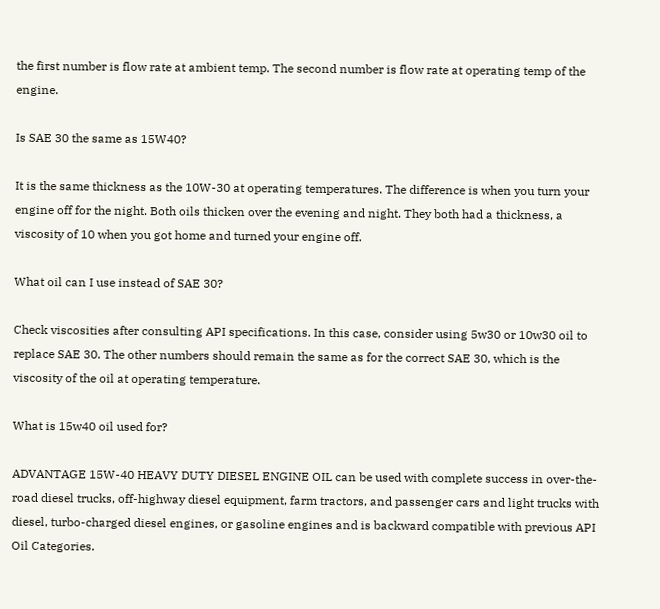the first number is flow rate at ambient temp. The second number is flow rate at operating temp of the engine.

Is SAE 30 the same as 15W40?

It is the same thickness as the 10W-30 at operating temperatures. The difference is when you turn your engine off for the night. Both oils thicken over the evening and night. They both had a thickness, a viscosity of 10 when you got home and turned your engine off.

What oil can I use instead of SAE 30?

Check viscosities after consulting API specifications. In this case, consider using 5w30 or 10w30 oil to replace SAE 30. The other numbers should remain the same as for the correct SAE 30, which is the viscosity of the oil at operating temperature.

What is 15w40 oil used for?

ADVANTAGE 15W-40 HEAVY DUTY DIESEL ENGINE OIL can be used with complete success in over-the-road diesel trucks, off-highway diesel equipment, farm tractors, and passenger cars and light trucks with diesel, turbo-charged diesel engines, or gasoline engines and is backward compatible with previous API Oil Categories.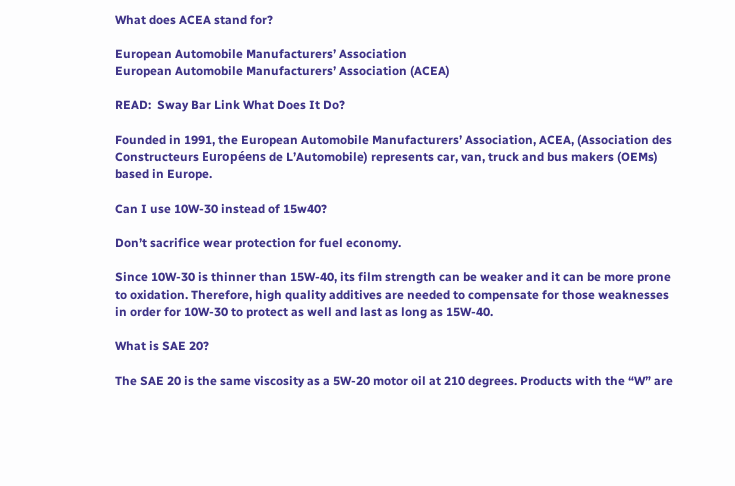What does ACEA stand for?

European Automobile Manufacturers’ Association
European Automobile Manufacturers’ Association (ACEA)

READ:  Sway Bar Link What Does It Do?

Founded in 1991, the European Automobile Manufacturers’ Association, ACEA, (Association des Constructeurs Européens de L’Automobile) represents car, van, truck and bus makers (OEMs) based in Europe.

Can I use 10W-30 instead of 15w40?

Don’t sacrifice wear protection for fuel economy.

Since 10W-30 is thinner than 15W-40, its film strength can be weaker and it can be more prone to oxidation. Therefore, high quality additives are needed to compensate for those weaknesses in order for 10W-30 to protect as well and last as long as 15W-40.

What is SAE 20?

The SAE 20 is the same viscosity as a 5W-20 motor oil at 210 degrees. Products with the “W” are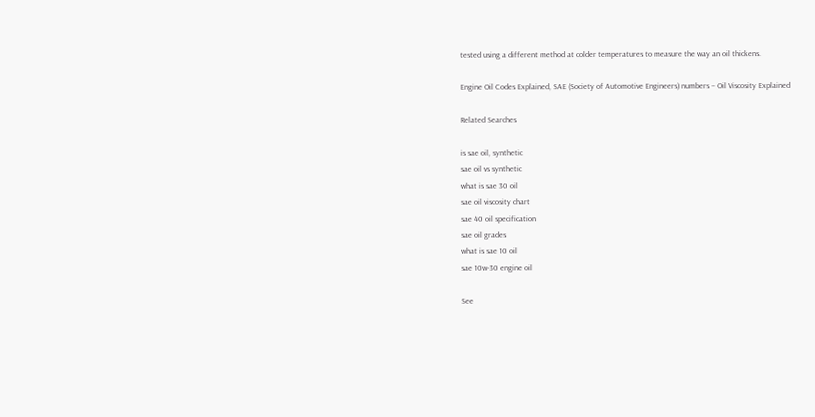tested using a different method at colder temperatures to measure the way an oil thickens.

Engine Oil Codes Explained, SAE (Society of Automotive Engineers) numbers – Oil Viscosity Explained

Related Searches

is sae oil, synthetic
sae oil vs synthetic
what is sae 30 oil
sae oil viscosity chart
sae 40 oil specification
sae oil grades
what is sae 10 oil
sae 10w-30 engine oil

See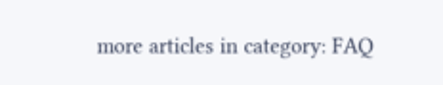more articles in category: FAQ